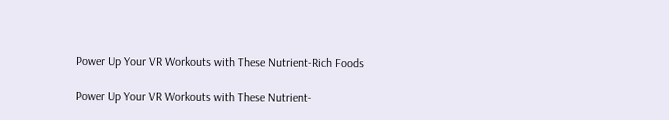Power Up Your VR Workouts with These Nutrient-Rich Foods

Power Up Your VR Workouts with These Nutrient-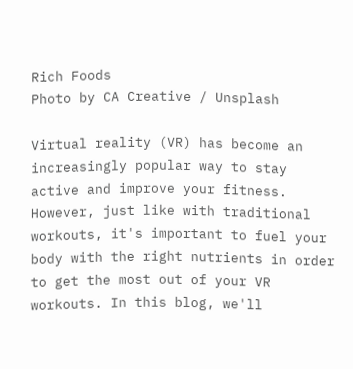Rich Foods
Photo by CA Creative / Unsplash

Virtual reality (VR) has become an increasingly popular way to stay active and improve your fitness. However, just like with traditional workouts, it's important to fuel your body with the right nutrients in order to get the most out of your VR workouts. In this blog, we'll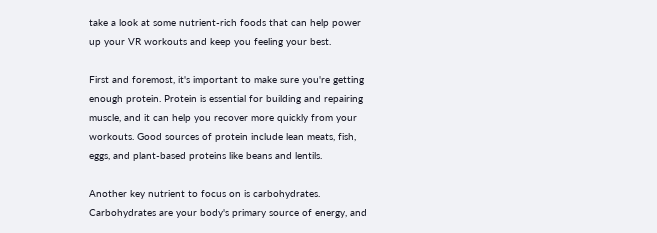take a look at some nutrient-rich foods that can help power up your VR workouts and keep you feeling your best.

First and foremost, it's important to make sure you're getting enough protein. Protein is essential for building and repairing muscle, and it can help you recover more quickly from your workouts. Good sources of protein include lean meats, fish, eggs, and plant-based proteins like beans and lentils.

Another key nutrient to focus on is carbohydrates. Carbohydrates are your body's primary source of energy, and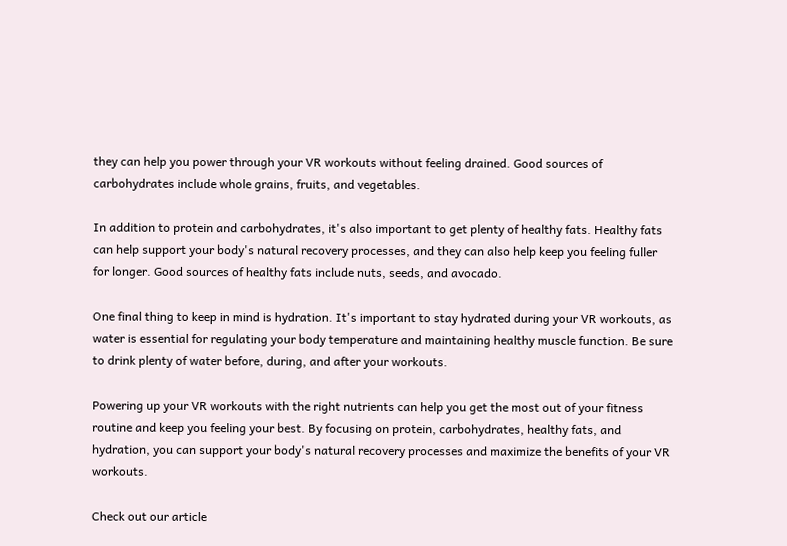they can help you power through your VR workouts without feeling drained. Good sources of carbohydrates include whole grains, fruits, and vegetables.

In addition to protein and carbohydrates, it's also important to get plenty of healthy fats. Healthy fats can help support your body's natural recovery processes, and they can also help keep you feeling fuller for longer. Good sources of healthy fats include nuts, seeds, and avocado.

One final thing to keep in mind is hydration. It's important to stay hydrated during your VR workouts, as water is essential for regulating your body temperature and maintaining healthy muscle function. Be sure to drink plenty of water before, during, and after your workouts.

Powering up your VR workouts with the right nutrients can help you get the most out of your fitness routine and keep you feeling your best. By focusing on protein, carbohydrates, healthy fats, and hydration, you can support your body's natural recovery processes and maximize the benefits of your VR workouts.

Check out our article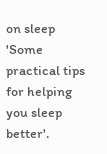on sleep 'Some practical tips for helping you sleep better'.